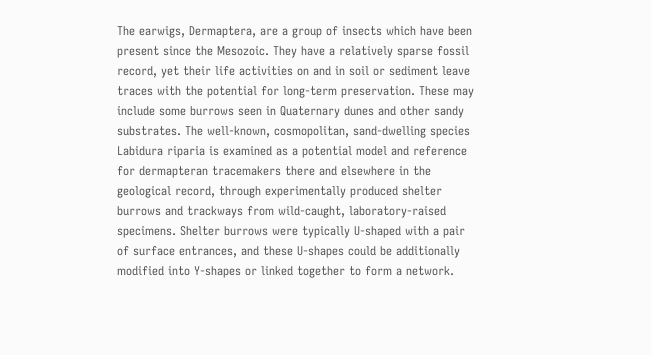The earwigs, Dermaptera, are a group of insects which have been present since the Mesozoic. They have a relatively sparse fossil record, yet their life activities on and in soil or sediment leave traces with the potential for long-term preservation. These may include some burrows seen in Quaternary dunes and other sandy substrates. The well-known, cosmopolitan, sand-dwelling species Labidura riparia is examined as a potential model and reference for dermapteran tracemakers there and elsewhere in the geological record, through experimentally produced shelter burrows and trackways from wild-caught, laboratory-raised specimens. Shelter burrows were typically U-shaped with a pair of surface entrances, and these U-shapes could be additionally modified into Y-shapes or linked together to form a network.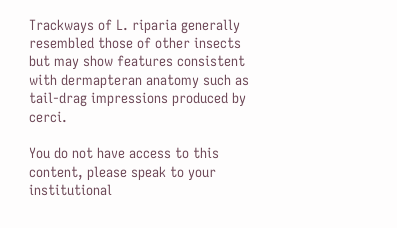Trackways of L. riparia generally resembled those of other insects but may show features consistent with dermapteran anatomy such as tail-drag impressions produced by cerci.

You do not have access to this content, please speak to your institutional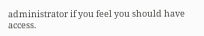administrator if you feel you should have access.